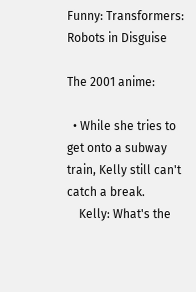Funny: Transformers: Robots in Disguise

The 2001 anime:

  • While she tries to get onto a subway train, Kelly still can't catch a break.
    Kelly: What's the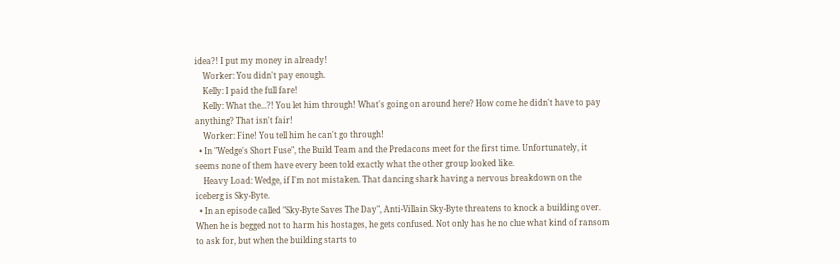idea?! I put my money in already!
    Worker: You didn't pay enough.
    Kelly: I paid the full fare!
    Kelly: What the...?! You let him through! What's going on around here? How come he didn't have to pay anything? That isn't fair!
    Worker: Fine! You tell him he can't go through!
  • In "Wedge's Short Fuse", the Build Team and the Predacons meet for the first time. Unfortunately, it seems none of them have every been told exactly what the other group looked like.
    Heavy Load: Wedge, if I'm not mistaken. That dancing shark having a nervous breakdown on the iceberg is Sky-Byte.
  • In an episode called "Sky-Byte Saves The Day", Anti-Villain Sky-Byte threatens to knock a building over. When he is begged not to harm his hostages, he gets confused. Not only has he no clue what kind of ransom to ask for, but when the building starts to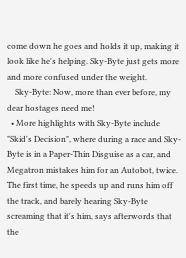come down he goes and holds it up, making it look like he's helping. Sky-Byte just gets more and more confused under the weight.
    Sky-Byte: Now, more than ever before, my dear hostages need me!
  • More highlights with Sky-Byte include "Skid's Decision", where during a race and Sky-Byte is in a Paper-Thin Disguise as a car, and Megatron mistakes him for an Autobot, twice. The first time, he speeds up and runs him off the track, and barely hearing Sky-Byte screaming that it's him, says afterwords that the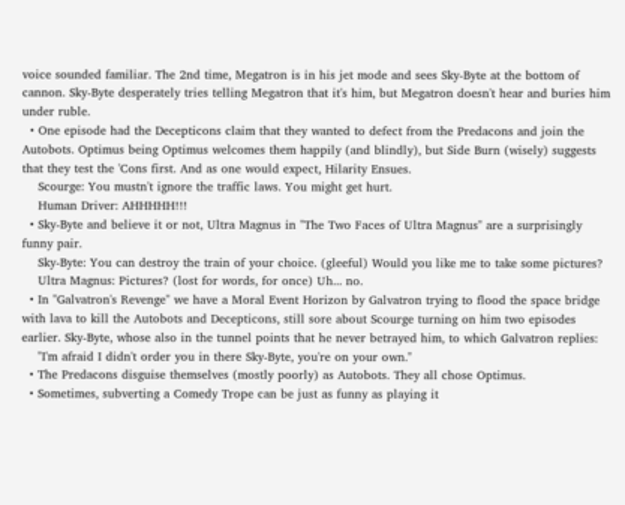voice sounded familiar. The 2nd time, Megatron is in his jet mode and sees Sky-Byte at the bottom of cannon. Sky-Byte desperately tries telling Megatron that it's him, but Megatron doesn't hear and buries him under ruble.
  • One episode had the Decepticons claim that they wanted to defect from the Predacons and join the Autobots. Optimus being Optimus welcomes them happily (and blindly), but Side Burn (wisely) suggests that they test the 'Cons first. And as one would expect, Hilarity Ensues.
    Scourge: You mustn't ignore the traffic laws. You might get hurt.
    Human Driver: AHHHHH!!!
  • Sky-Byte and believe it or not, Ultra Magnus in "The Two Faces of Ultra Magnus" are a surprisingly funny pair.
    Sky-Byte: You can destroy the train of your choice. (gleeful) Would you like me to take some pictures?
    Ultra Magnus: Pictures? (lost for words, for once) Uh... no.
  • In "Galvatron's Revenge" we have a Moral Event Horizon by Galvatron trying to flood the space bridge with lava to kill the Autobots and Decepticons, still sore about Scourge turning on him two episodes earlier. Sky-Byte, whose also in the tunnel points that he never betrayed him, to which Galvatron replies:
    "I'm afraid I didn't order you in there Sky-Byte, you're on your own."
  • The Predacons disguise themselves (mostly poorly) as Autobots. They all chose Optimus.
  • Sometimes, subverting a Comedy Trope can be just as funny as playing it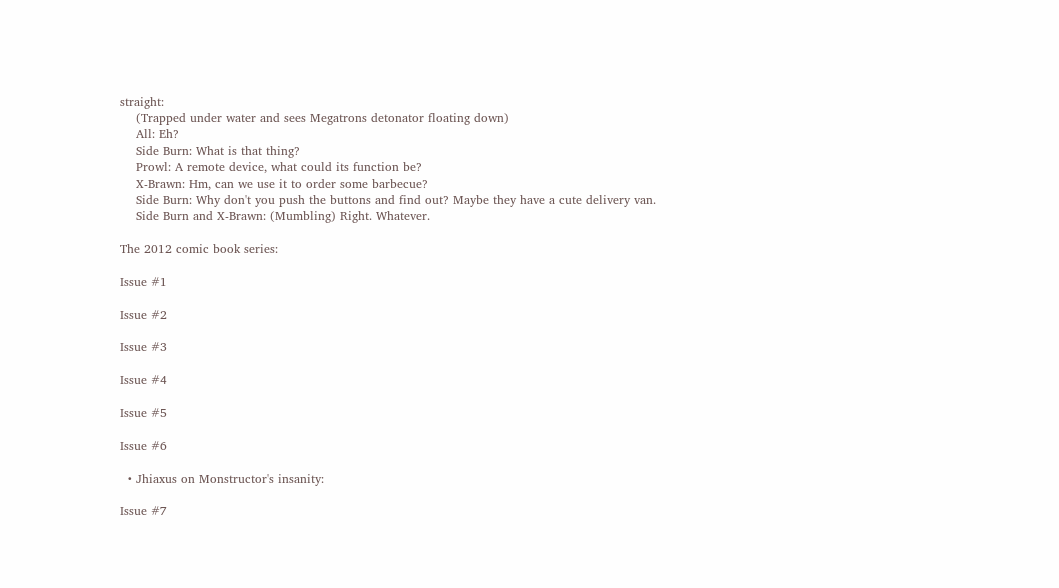straight:
    (Trapped under water and sees Megatrons detonator floating down)
    All: Eh?
    Side Burn: What is that thing?
    Prowl: A remote device, what could its function be?
    X-Brawn: Hm, can we use it to order some barbecue?
    Side Burn: Why don't you push the buttons and find out? Maybe they have a cute delivery van.
    Side Burn and X-Brawn: (Mumbling) Right. Whatever.

The 2012 comic book series:

Issue #1

Issue #2

Issue #3

Issue #4

Issue #5

Issue #6

  • Jhiaxus on Monstructor's insanity:

Issue #7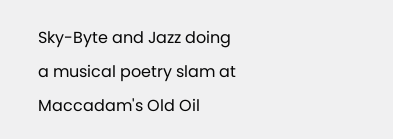Sky-Byte and Jazz doing a musical poetry slam at Maccadam's Old Oil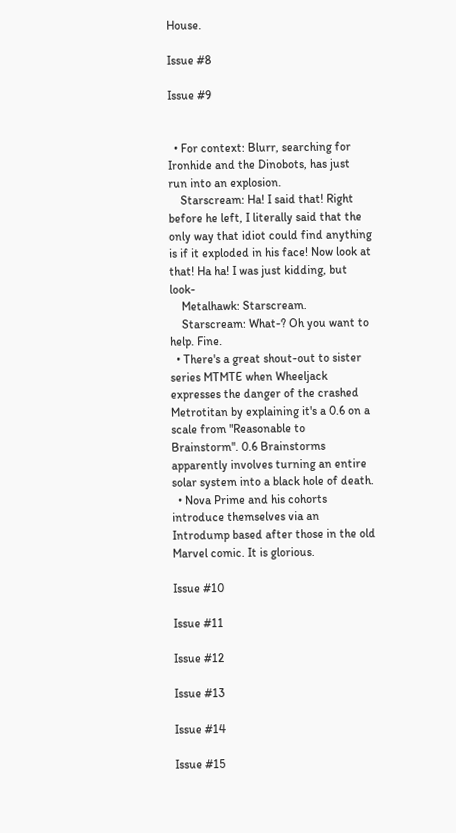House.

Issue #8

Issue #9


  • For context: Blurr, searching for Ironhide and the Dinobots, has just run into an explosion.
    Starscream: Ha! I said that! Right before he left, I literally said that the only way that idiot could find anything is if it exploded in his face! Now look at that! Ha ha! I was just kidding, but look-
    Metalhawk: Starscream.
    Starscream: What-? Oh you want to help. Fine.
  • There's a great shout-out to sister series MTMTE when Wheeljack expresses the danger of the crashed Metrotitan by explaining it's a 0.6 on a scale from "Reasonable to Brainstorm''. 0.6 Brainstorms apparently involves turning an entire solar system into a black hole of death.
  • Nova Prime and his cohorts introduce themselves via an Introdump based after those in the old Marvel comic. It is glorious.

Issue #10

Issue #11

Issue #12

Issue #13

Issue #14

Issue #15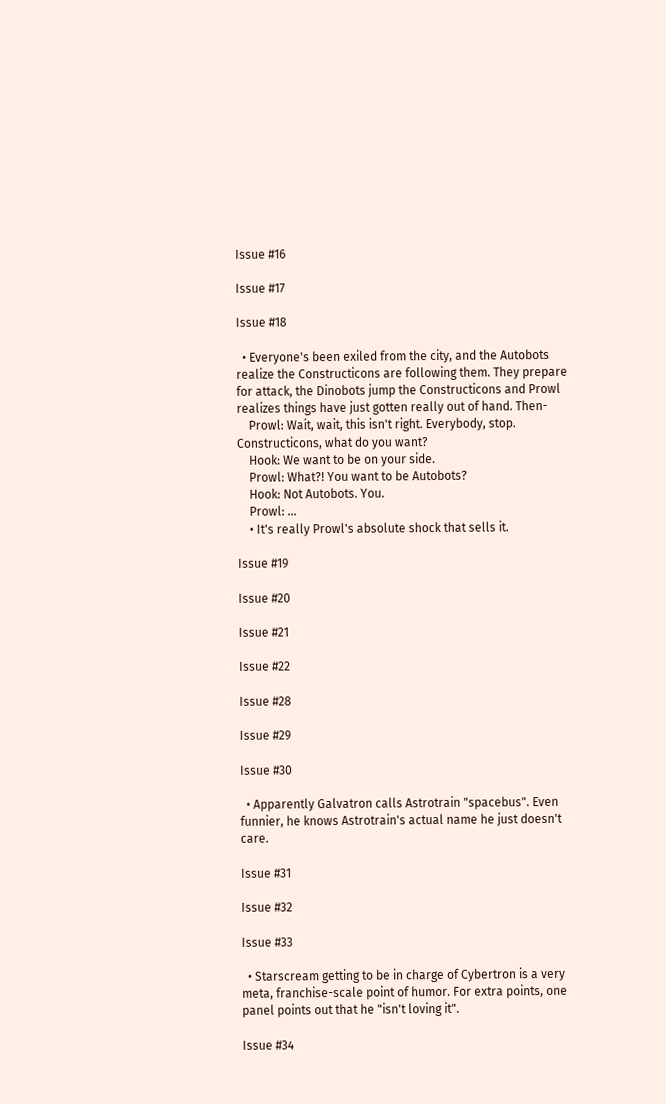Issue #16

Issue #17

Issue #18

  • Everyone's been exiled from the city, and the Autobots realize the Constructicons are following them. They prepare for attack, the Dinobots jump the Constructicons and Prowl realizes things have just gotten really out of hand. Then-
    Prowl: Wait, wait, this isn't right. Everybody, stop. Constructicons, what do you want?
    Hook: We want to be on your side.
    Prowl: What?! You want to be Autobots?
    Hook: Not Autobots. You.
    Prowl: ...
    • It's really Prowl's absolute shock that sells it.

Issue #19

Issue #20

Issue #21

Issue #22

Issue #28

Issue #29

Issue #30

  • Apparently Galvatron calls Astrotrain "spacebus". Even funnier, he knows Astrotrain's actual name he just doesn't care.

Issue #31

Issue #32

Issue #33

  • Starscream getting to be in charge of Cybertron is a very meta, franchise-scale point of humor. For extra points, one panel points out that he "isn't loving it".

Issue #34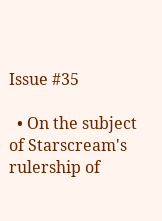Issue #35

  • On the subject of Starscream's rulership of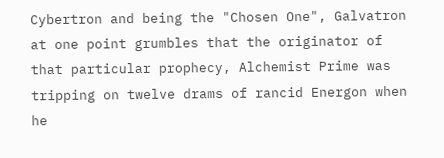Cybertron and being the "Chosen One", Galvatron at one point grumbles that the originator of that particular prophecy, Alchemist Prime was tripping on twelve drams of rancid Energon when he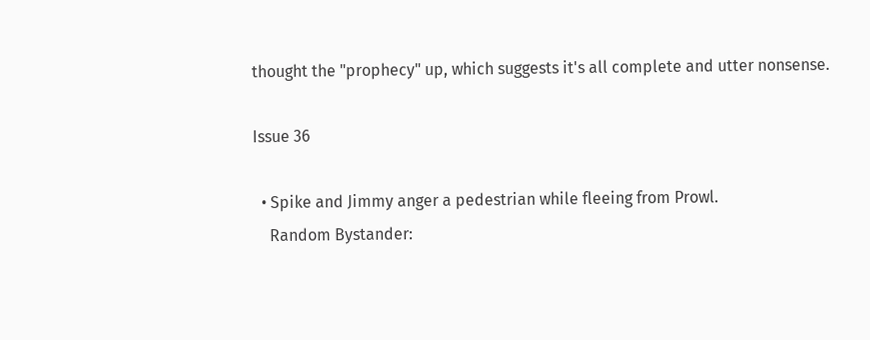thought the "prophecy" up, which suggests it's all complete and utter nonsense.

Issue 36

  • Spike and Jimmy anger a pedestrian while fleeing from Prowl.
    Random Bystander: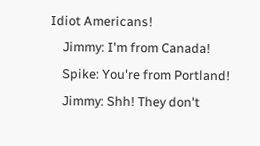Idiot Americans!
    Jimmy: I'm from Canada!
    Spike: You're from Portland!
    Jimmy: Shh! They don't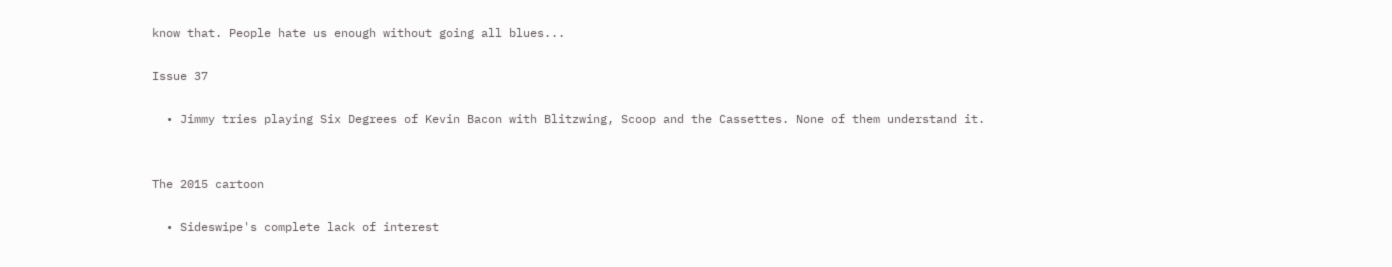know that. People hate us enough without going all blues...

Issue 37

  • Jimmy tries playing Six Degrees of Kevin Bacon with Blitzwing, Scoop and the Cassettes. None of them understand it.


The 2015 cartoon

  • Sideswipe's complete lack of interest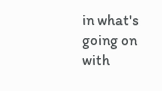in what's going on with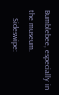Bumblebee, especially in the museum.
    Sideswipe: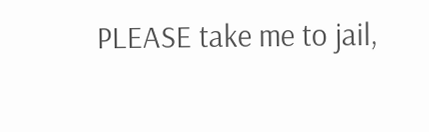PLEASE take me to jail,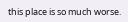this place is so much worse.